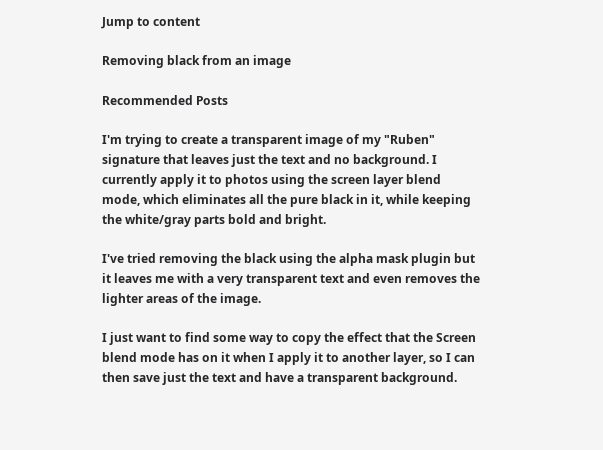Jump to content

Removing black from an image

Recommended Posts

I'm trying to create a transparent image of my "Ruben" signature that leaves just the text and no background. I currently apply it to photos using the screen layer blend mode, which eliminates all the pure black in it, while keeping the white/gray parts bold and bright.

I've tried removing the black using the alpha mask plugin but it leaves me with a very transparent text and even removes the lighter areas of the image.

I just want to find some way to copy the effect that the Screen blend mode has on it when I apply it to another layer, so I can then save just the text and have a transparent background.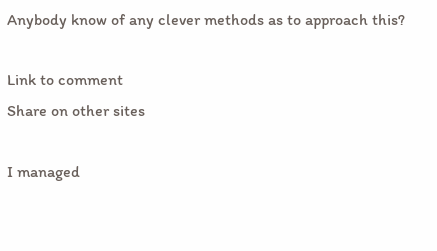Anybody know of any clever methods as to approach this?

Link to comment
Share on other sites

I managed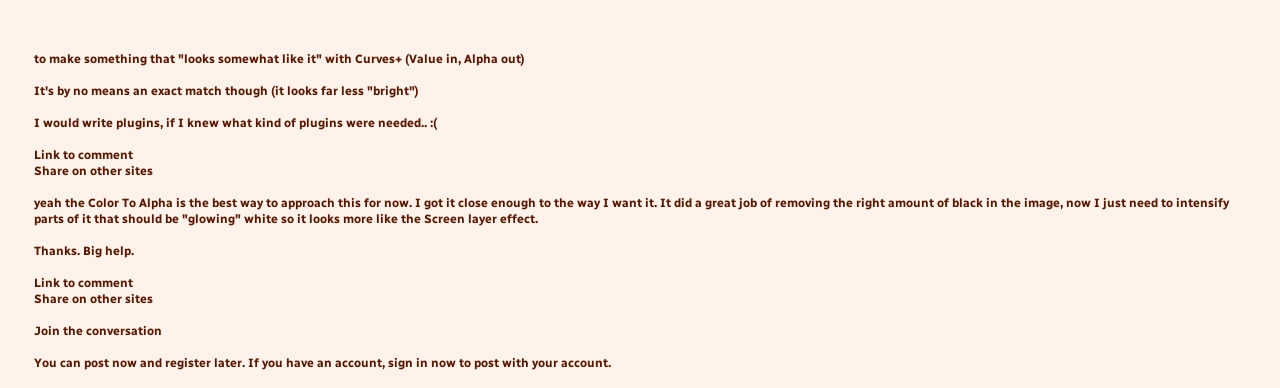to make something that "looks somewhat like it" with Curves+ (Value in, Alpha out)

It's by no means an exact match though (it looks far less "bright")

I would write plugins, if I knew what kind of plugins were needed.. :(

Link to comment
Share on other sites

yeah the Color To Alpha is the best way to approach this for now. I got it close enough to the way I want it. It did a great job of removing the right amount of black in the image, now I just need to intensify parts of it that should be "glowing" white so it looks more like the Screen layer effect.

Thanks. Big help.

Link to comment
Share on other sites

Join the conversation

You can post now and register later. If you have an account, sign in now to post with your account.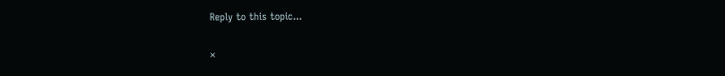Reply to this topic...

×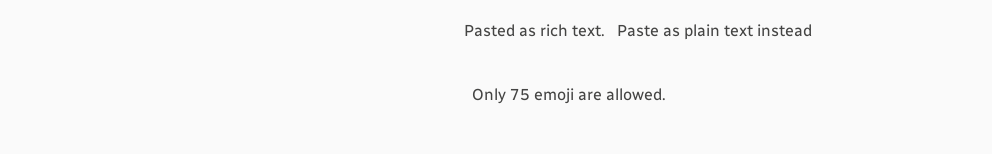Pasted as rich text.   Paste as plain text instead

  Only 75 emoji are allowed.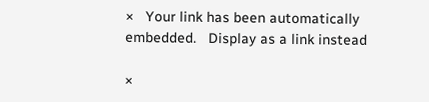×   Your link has been automatically embedded.   Display as a link instead

×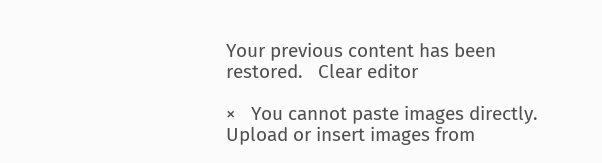Your previous content has been restored.   Clear editor

×   You cannot paste images directly. Upload or insert images from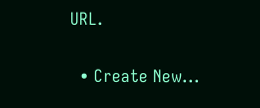URL.

  • Create New...